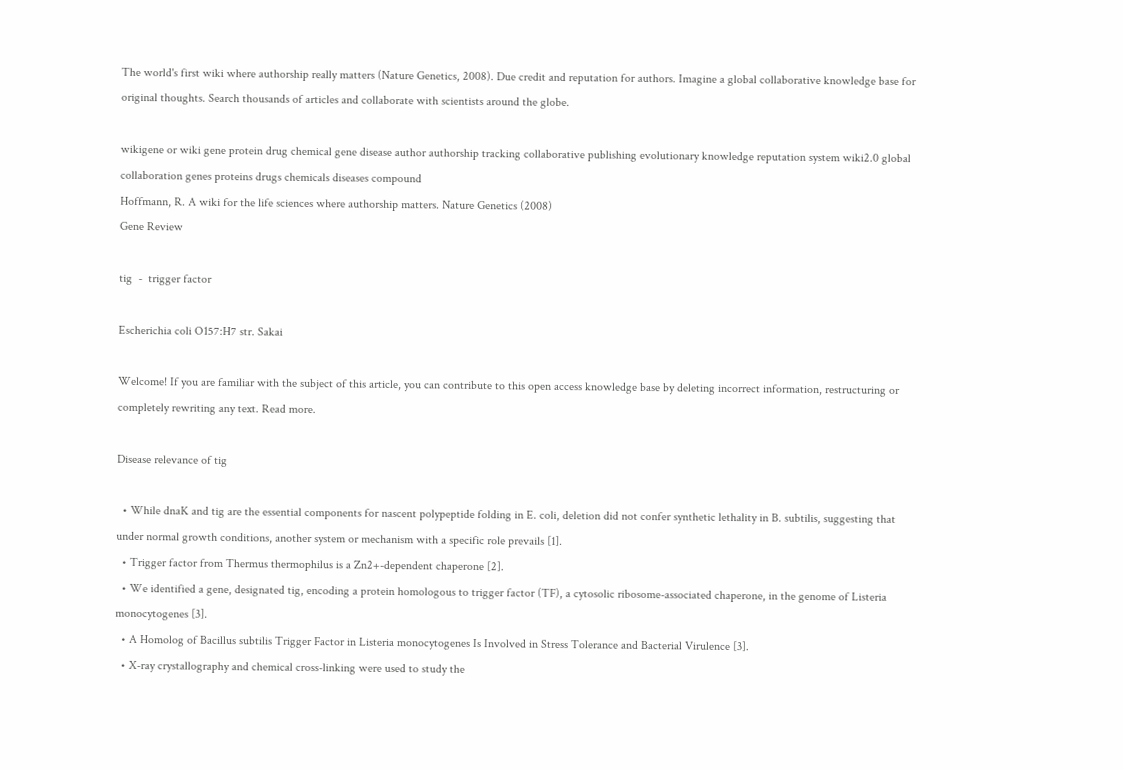The world's first wiki where authorship really matters (Nature Genetics, 2008). Due credit and reputation for authors. Imagine a global collaborative knowledge base for original thoughts. Search thousands of articles and collaborate with scientists around the globe.

wikigene or wiki gene protein drug chemical gene disease author authorship tracking collaborative publishing evolutionary knowledge reputation system wiki2.0 global collaboration genes proteins drugs chemicals diseases compound
Hoffmann, R. A wiki for the life sciences where authorship matters. Nature Genetics (2008)
Gene Review

tig  -  trigger factor

Escherichia coli O157:H7 str. Sakai

Welcome! If you are familiar with the subject of this article, you can contribute to this open access knowledge base by deleting incorrect information, restructuring or completely rewriting any text. Read more.

Disease relevance of tig

  • While dnaK and tig are the essential components for nascent polypeptide folding in E. coli, deletion did not confer synthetic lethality in B. subtilis, suggesting that under normal growth conditions, another system or mechanism with a specific role prevails [1].
  • Trigger factor from Thermus thermophilus is a Zn2+-dependent chaperone [2].
  • We identified a gene, designated tig, encoding a protein homologous to trigger factor (TF), a cytosolic ribosome-associated chaperone, in the genome of Listeria monocytogenes [3].
  • A Homolog of Bacillus subtilis Trigger Factor in Listeria monocytogenes Is Involved in Stress Tolerance and Bacterial Virulence [3].
  • X-ray crystallography and chemical cross-linking were used to study the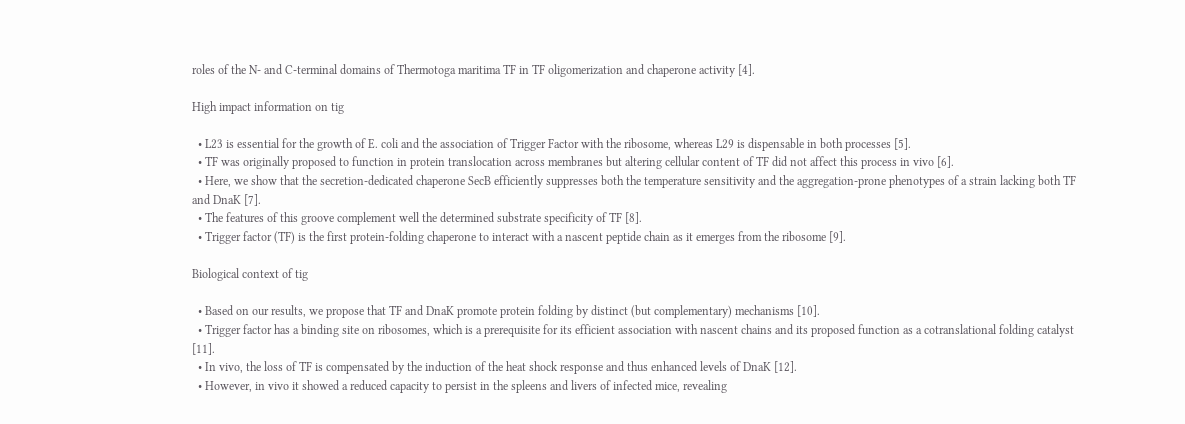roles of the N- and C-terminal domains of Thermotoga maritima TF in TF oligomerization and chaperone activity [4].

High impact information on tig

  • L23 is essential for the growth of E. coli and the association of Trigger Factor with the ribosome, whereas L29 is dispensable in both processes [5].
  • TF was originally proposed to function in protein translocation across membranes but altering cellular content of TF did not affect this process in vivo [6].
  • Here, we show that the secretion-dedicated chaperone SecB efficiently suppresses both the temperature sensitivity and the aggregation-prone phenotypes of a strain lacking both TF and DnaK [7].
  • The features of this groove complement well the determined substrate specificity of TF [8].
  • Trigger factor (TF) is the first protein-folding chaperone to interact with a nascent peptide chain as it emerges from the ribosome [9].

Biological context of tig

  • Based on our results, we propose that TF and DnaK promote protein folding by distinct (but complementary) mechanisms [10].
  • Trigger factor has a binding site on ribosomes, which is a prerequisite for its efficient association with nascent chains and its proposed function as a cotranslational folding catalyst [11].
  • In vivo, the loss of TF is compensated by the induction of the heat shock response and thus enhanced levels of DnaK [12].
  • However, in vivo it showed a reduced capacity to persist in the spleens and livers of infected mice, revealing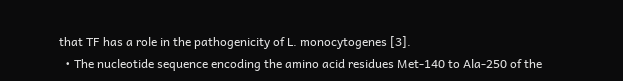that TF has a role in the pathogenicity of L. monocytogenes [3].
  • The nucleotide sequence encoding the amino acid residues Met-140 to Ala-250 of the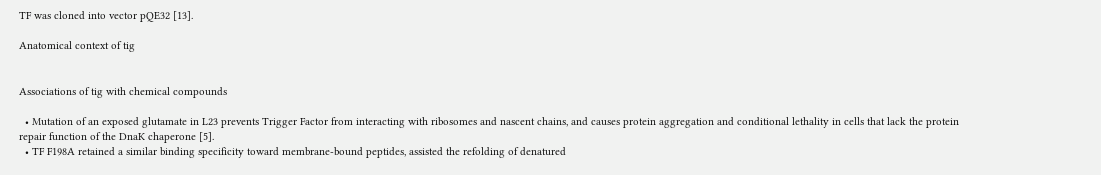TF was cloned into vector pQE32 [13].

Anatomical context of tig


Associations of tig with chemical compounds

  • Mutation of an exposed glutamate in L23 prevents Trigger Factor from interacting with ribosomes and nascent chains, and causes protein aggregation and conditional lethality in cells that lack the protein repair function of the DnaK chaperone [5].
  • TF F198A retained a similar binding specificity toward membrane-bound peptides, assisted the refolding of denatured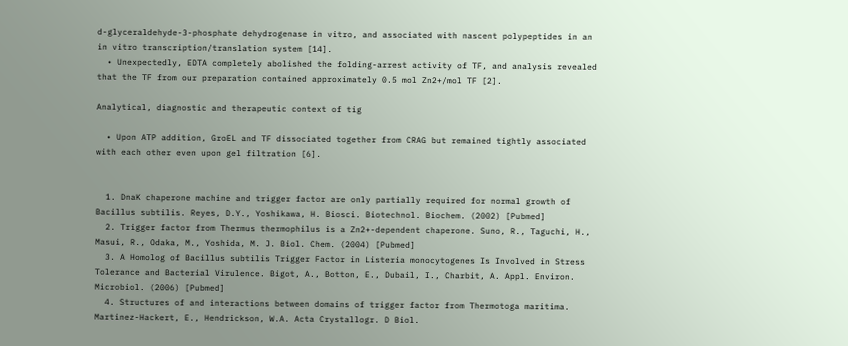d-glyceraldehyde-3-phosphate dehydrogenase in vitro, and associated with nascent polypeptides in an in vitro transcription/translation system [14].
  • Unexpectedly, EDTA completely abolished the folding-arrest activity of TF, and analysis revealed that the TF from our preparation contained approximately 0.5 mol Zn2+/mol TF [2].

Analytical, diagnostic and therapeutic context of tig

  • Upon ATP addition, GroEL and TF dissociated together from CRAG but remained tightly associated with each other even upon gel filtration [6].


  1. DnaK chaperone machine and trigger factor are only partially required for normal growth of Bacillus subtilis. Reyes, D.Y., Yoshikawa, H. Biosci. Biotechnol. Biochem. (2002) [Pubmed]
  2. Trigger factor from Thermus thermophilus is a Zn2+-dependent chaperone. Suno, R., Taguchi, H., Masui, R., Odaka, M., Yoshida, M. J. Biol. Chem. (2004) [Pubmed]
  3. A Homolog of Bacillus subtilis Trigger Factor in Listeria monocytogenes Is Involved in Stress Tolerance and Bacterial Virulence. Bigot, A., Botton, E., Dubail, I., Charbit, A. Appl. Environ. Microbiol. (2006) [Pubmed]
  4. Structures of and interactions between domains of trigger factor from Thermotoga maritima. Martinez-Hackert, E., Hendrickson, W.A. Acta Crystallogr. D Biol.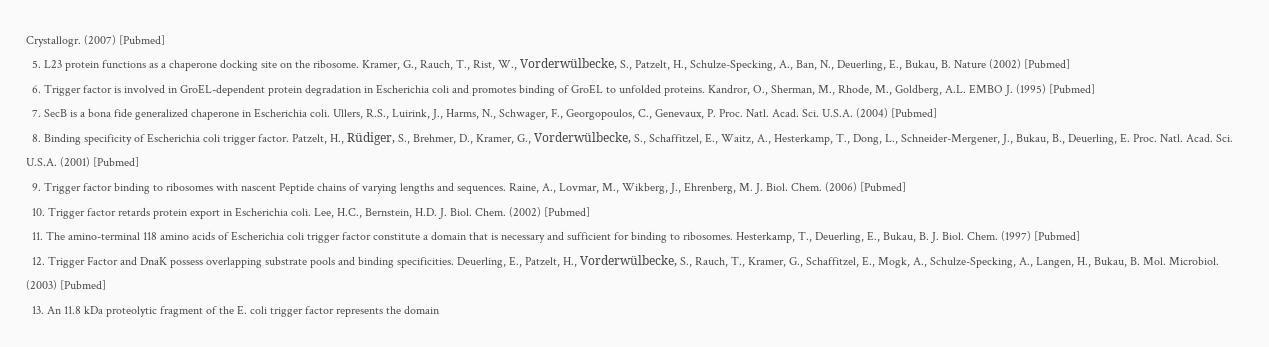Crystallogr. (2007) [Pubmed]
  5. L23 protein functions as a chaperone docking site on the ribosome. Kramer, G., Rauch, T., Rist, W., Vorderwülbecke, S., Patzelt, H., Schulze-Specking, A., Ban, N., Deuerling, E., Bukau, B. Nature (2002) [Pubmed]
  6. Trigger factor is involved in GroEL-dependent protein degradation in Escherichia coli and promotes binding of GroEL to unfolded proteins. Kandror, O., Sherman, M., Rhode, M., Goldberg, A.L. EMBO J. (1995) [Pubmed]
  7. SecB is a bona fide generalized chaperone in Escherichia coli. Ullers, R.S., Luirink, J., Harms, N., Schwager, F., Georgopoulos, C., Genevaux, P. Proc. Natl. Acad. Sci. U.S.A. (2004) [Pubmed]
  8. Binding specificity of Escherichia coli trigger factor. Patzelt, H., Rüdiger, S., Brehmer, D., Kramer, G., Vorderwülbecke, S., Schaffitzel, E., Waitz, A., Hesterkamp, T., Dong, L., Schneider-Mergener, J., Bukau, B., Deuerling, E. Proc. Natl. Acad. Sci. U.S.A. (2001) [Pubmed]
  9. Trigger factor binding to ribosomes with nascent Peptide chains of varying lengths and sequences. Raine, A., Lovmar, M., Wikberg, J., Ehrenberg, M. J. Biol. Chem. (2006) [Pubmed]
  10. Trigger factor retards protein export in Escherichia coli. Lee, H.C., Bernstein, H.D. J. Biol. Chem. (2002) [Pubmed]
  11. The amino-terminal 118 amino acids of Escherichia coli trigger factor constitute a domain that is necessary and sufficient for binding to ribosomes. Hesterkamp, T., Deuerling, E., Bukau, B. J. Biol. Chem. (1997) [Pubmed]
  12. Trigger Factor and DnaK possess overlapping substrate pools and binding specificities. Deuerling, E., Patzelt, H., Vorderwülbecke, S., Rauch, T., Kramer, G., Schaffitzel, E., Mogk, A., Schulze-Specking, A., Langen, H., Bukau, B. Mol. Microbiol. (2003) [Pubmed]
  13. An 11.8 kDa proteolytic fragment of the E. coli trigger factor represents the domain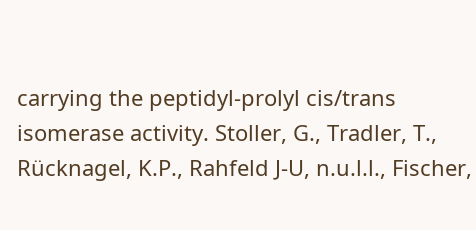carrying the peptidyl-prolyl cis/trans isomerase activity. Stoller, G., Tradler, T., Rücknagel, K.P., Rahfeld J-U, n.u.l.l., Fischer,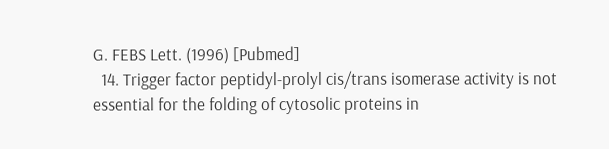G. FEBS Lett. (1996) [Pubmed]
  14. Trigger factor peptidyl-prolyl cis/trans isomerase activity is not essential for the folding of cytosolic proteins in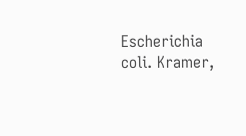Escherichia coli. Kramer,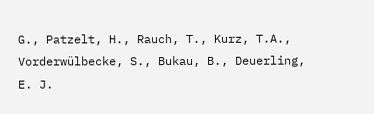G., Patzelt, H., Rauch, T., Kurz, T.A., Vorderwülbecke, S., Bukau, B., Deuerling, E. J.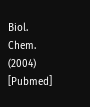Biol. Chem. (2004) [Pubmed]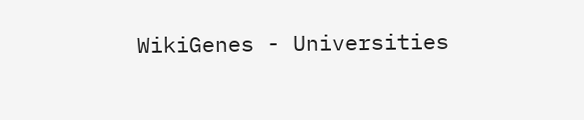WikiGenes - Universities